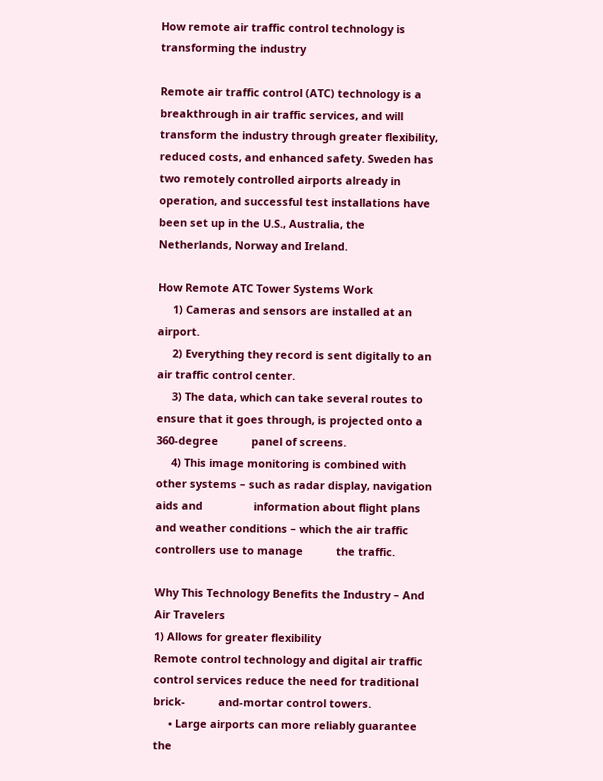How remote air traffic control technology is transforming the industry

Remote air traffic control (ATC) technology is a breakthrough in air traffic services, and will transform the industry through greater flexibility, reduced costs, and enhanced safety. Sweden has two remotely controlled airports already in operation, and successful test installations have been set up in the U.S., Australia, the Netherlands, Norway and Ireland.

How Remote ATC Tower Systems Work
     1) Cameras and sensors are installed at an airport.
     2) Everything they record is sent digitally to an air traffic control center.
     3) The data, which can take several routes to ensure that it goes through, is projected onto a 360-degree           panel of screens.
     4) This image monitoring is combined with other systems – such as radar display, navigation aids and                 information about flight plans and weather conditions – which the air traffic controllers use to manage           the traffic.

Why This Technology Benefits the Industry – And Air Travelers
1) Allows for greater flexibility
Remote control technology and digital air traffic control services reduce the need for traditional brick-           and-mortar control towers.
     • Large airports can more reliably guarantee the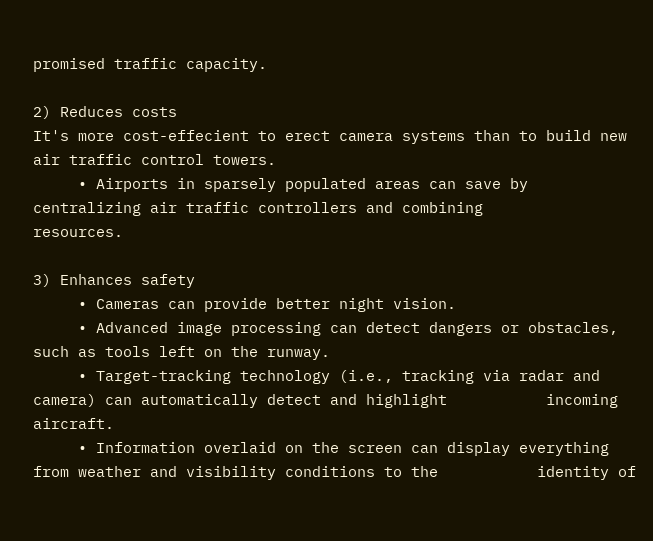promised traffic capacity.

2) Reduces costs
It's more cost-effecient to erect camera systems than to build new air traffic control towers.
     • Airports in sparsely populated areas can save by centralizing air traffic controllers and combining                   resources.

3) Enhances safety
     • Cameras can provide better night vision.
     • Advanced image processing can detect dangers or obstacles, such as tools left on the runway.
     • Target-tracking technology (i.e., tracking via radar and camera) can automatically detect and highlight           incoming aircraft.
     • Information overlaid on the screen can display everything from weather and visibility conditions to the           identity of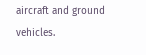aircraft and ground vehicles.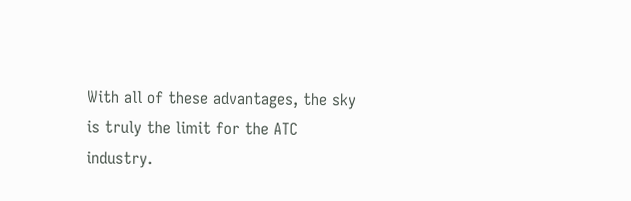With all of these advantages, the sky is truly the limit for the ATC industry.